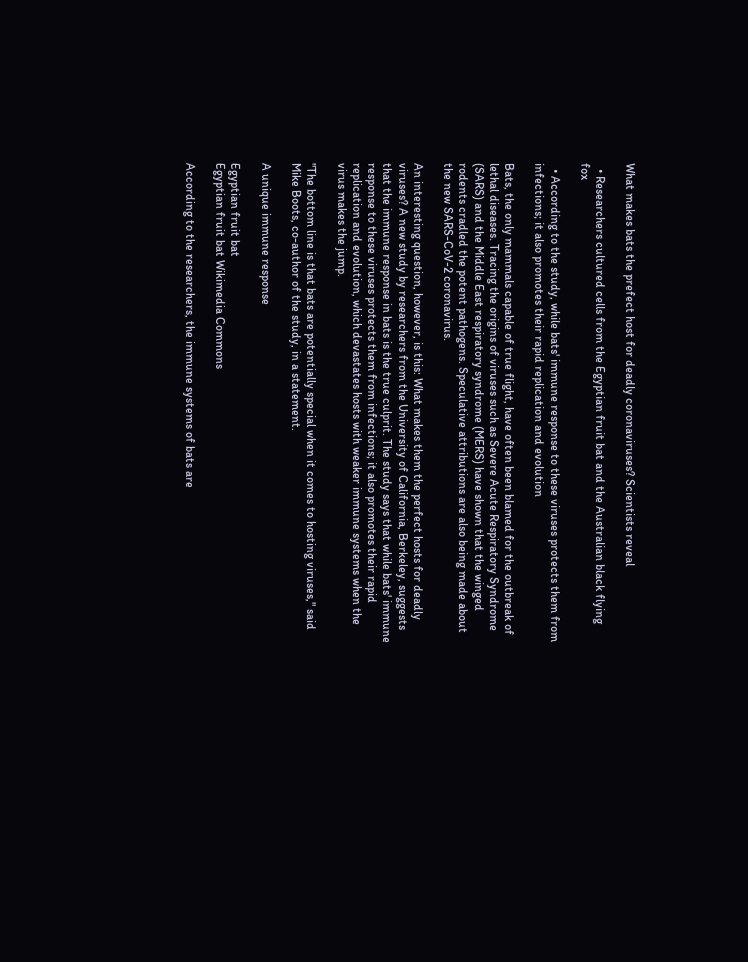What makes bats the prefect host for deadly coronaviruses? Scientists reveal

  • Researchers cultured cells from the Egyptian fruit bat and the Australian black flying fox

  • According to the study, while bats' immune response to these viruses protects them from infections; it also promotes their rapid replication and evolution

Bats, the only mammals capable of true flight, have often been blamed for the outbreak of lethal diseases. Tracing the origins of viruses such as Severe Acute Respiratory Syndrome (SARS) and the Middle East respiratory syndrome (MERS) have shown that the winged rodents cradled the potent pathogens. Speculative attributions are also being made about the new SARS-CoV-2 coronavirus.

An interesting question, however, is this: What makes them the perfect hosts for deadly viruses? A new study by researchers from the University of California, Berkeley, suggests that the immune response in bats is the true culprit. The study says that while bats' immune response to these viruses protects them from infections; it also promotes their rapid replication and evolution, which devastates hosts with weaker immune systems when the virus makes the jump.

"The bottom line is that bats are potentially special when it comes to hosting viruses," said Mike Boots, co-author of the study, in a statement.

A unique immune response

Egyptian fruit bat
Egyptian fruit bat Wikimedia Commons

According to the researchers, the immune systems of bats are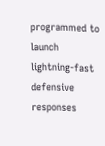programmed to launch lightning-fast defensive responses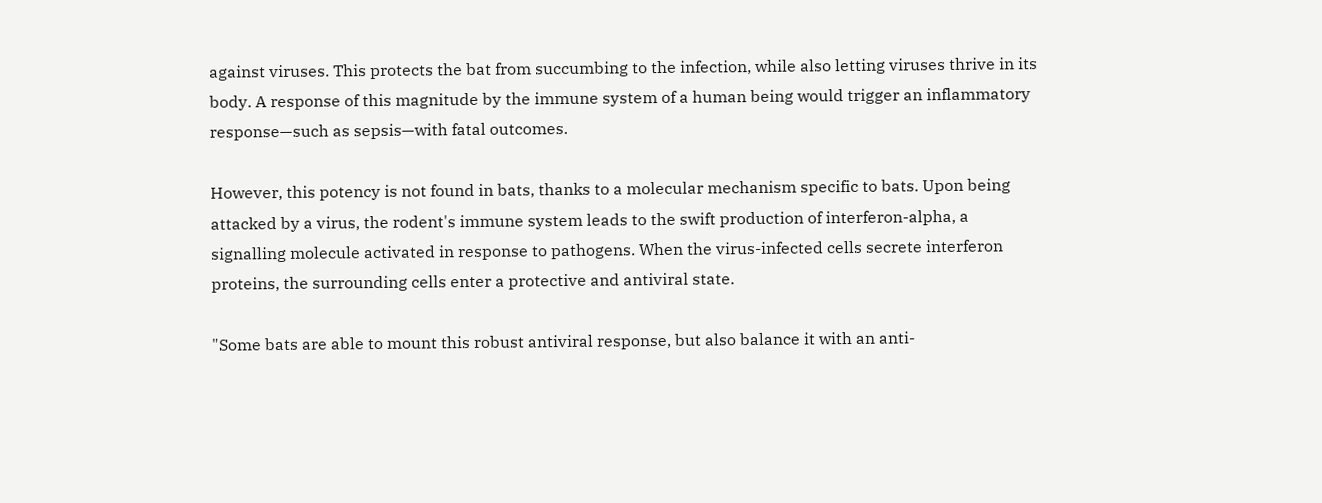against viruses. This protects the bat from succumbing to the infection, while also letting viruses thrive in its body. A response of this magnitude by the immune system of a human being would trigger an inflammatory response—such as sepsis—with fatal outcomes.

However, this potency is not found in bats, thanks to a molecular mechanism specific to bats. Upon being attacked by a virus, the rodent's immune system leads to the swift production of interferon-alpha, a signalling molecule activated in response to pathogens. When the virus-infected cells secrete interferon proteins, the surrounding cells enter a protective and antiviral state.

"Some bats are able to mount this robust antiviral response, but also balance it with an anti-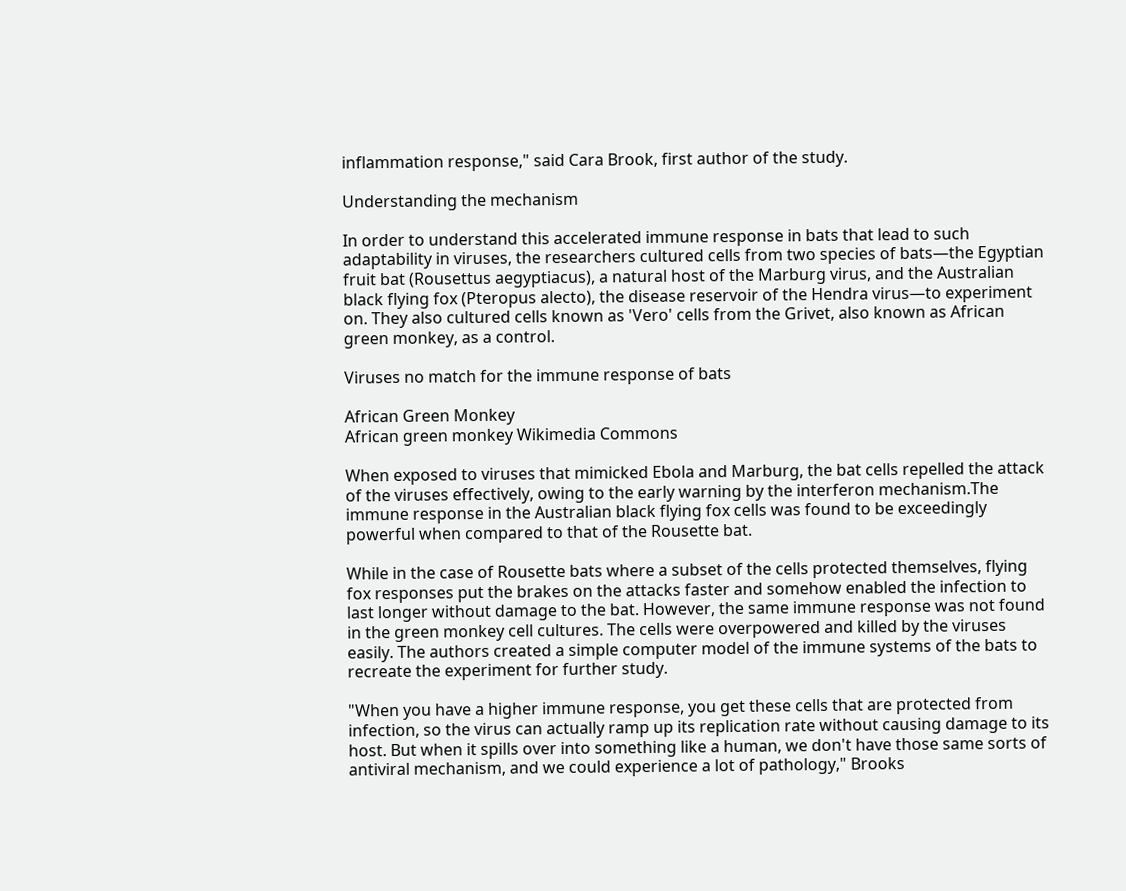inflammation response," said Cara Brook, first author of the study.

Understanding the mechanism

In order to understand this accelerated immune response in bats that lead to such adaptability in viruses, the researchers cultured cells from two species of bats—the Egyptian fruit bat (Rousettus aegyptiacus), a natural host of the Marburg virus, and the Australian black flying fox (Pteropus alecto), the disease reservoir of the Hendra virus—to experiment on. They also cultured cells known as 'Vero' cells from the Grivet, also known as African green monkey, as a control.

Viruses no match for the immune response of bats

African Green Monkey
African green monkey Wikimedia Commons

When exposed to viruses that mimicked Ebola and Marburg, the bat cells repelled the attack of the viruses effectively, owing to the early warning by the interferon mechanism.The immune response in the Australian black flying fox cells was found to be exceedingly powerful when compared to that of the Rousette bat.

While in the case of Rousette bats where a subset of the cells protected themselves, flying fox responses put the brakes on the attacks faster and somehow enabled the infection to last longer without damage to the bat. However, the same immune response was not found in the green monkey cell cultures. The cells were overpowered and killed by the viruses easily. The authors created a simple computer model of the immune systems of the bats to recreate the experiment for further study.

"When you have a higher immune response, you get these cells that are protected from infection, so the virus can actually ramp up its replication rate without causing damage to its host. But when it spills over into something like a human, we don't have those same sorts of antiviral mechanism, and we could experience a lot of pathology," Brooks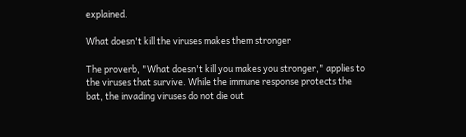explained.

What doesn't kill the viruses makes them stronger

The proverb, "What doesn't kill you makes you stronger," applies to the viruses that survive. While the immune response protects the bat, the invading viruses do not die out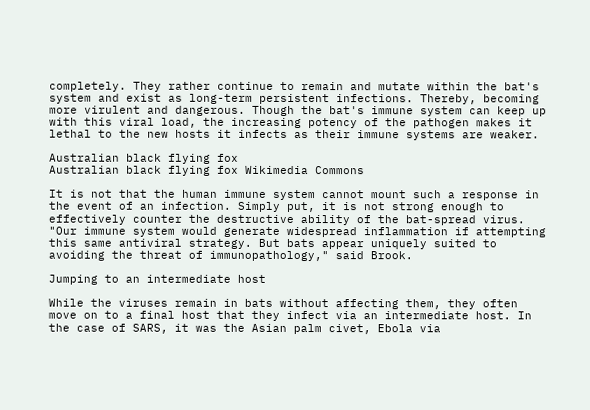completely. They rather continue to remain and mutate within the bat's system and exist as long-term persistent infections. Thereby, becoming more virulent and dangerous. Though the bat's immune system can keep up with this viral load, the increasing potency of the pathogen makes it lethal to the new hosts it infects as their immune systems are weaker.

Australian black flying fox
Australian black flying fox Wikimedia Commons

It is not that the human immune system cannot mount such a response in the event of an infection. Simply put, it is not strong enough to effectively counter the destructive ability of the bat-spread virus. "Our immune system would generate widespread inflammation if attempting this same antiviral strategy. But bats appear uniquely suited to avoiding the threat of immunopathology," said Brook.

Jumping to an intermediate host

While the viruses remain in bats without affecting them, they often move on to a final host that they infect via an intermediate host. In the case of SARS, it was the Asian palm civet, Ebola via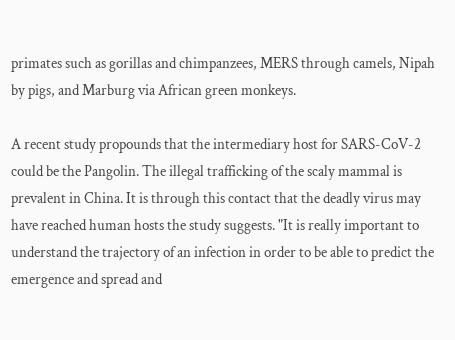primates such as gorillas and chimpanzees, MERS through camels, Nipah by pigs, and Marburg via African green monkeys.

A recent study propounds that the intermediary host for SARS-CoV-2 could be the Pangolin. The illegal trafficking of the scaly mammal is prevalent in China. It is through this contact that the deadly virus may have reached human hosts the study suggests. "It is really important to understand the trajectory of an infection in order to be able to predict the emergence and spread and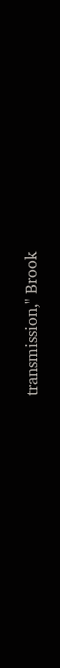transmission," Brook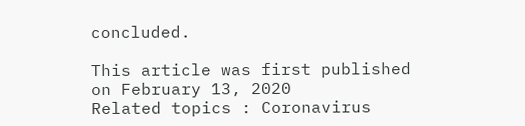concluded.

This article was first published on February 13, 2020
Related topics : Coronavirus